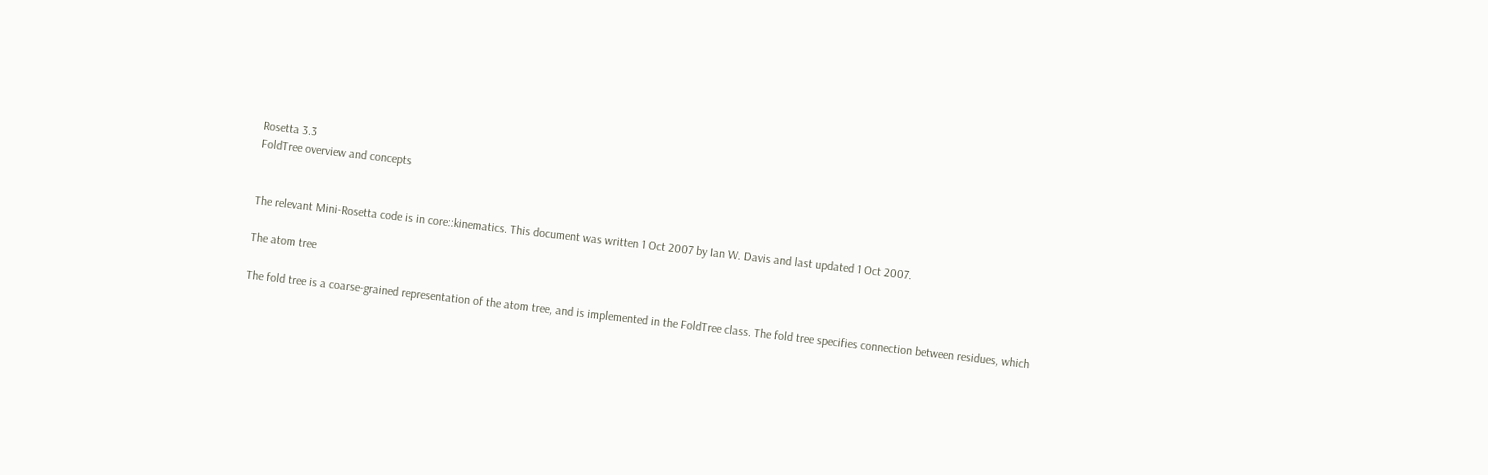Rosetta 3.3
FoldTree overview and concepts


The relevant Mini-Rosetta code is in core::kinematics. This document was written 1 Oct 2007 by Ian W. Davis and last updated 1 Oct 2007.

The atom tree

The fold tree is a coarse-grained representation of the atom tree, and is implemented in the FoldTree class. The fold tree specifies connection between residues, which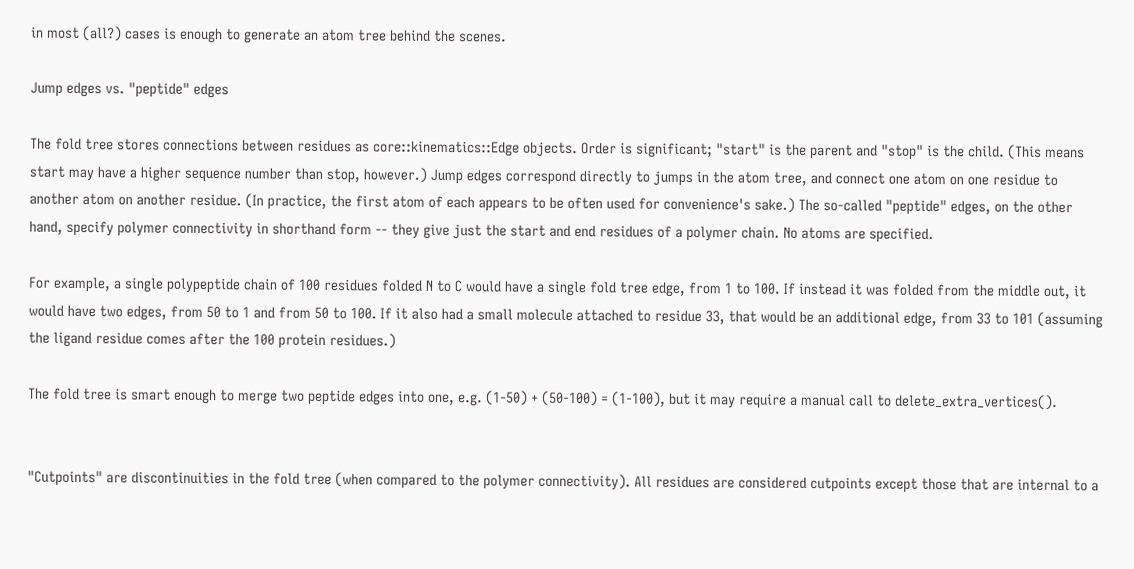in most (all?) cases is enough to generate an atom tree behind the scenes.

Jump edges vs. "peptide" edges

The fold tree stores connections between residues as core::kinematics::Edge objects. Order is significant; "start" is the parent and "stop" is the child. (This means start may have a higher sequence number than stop, however.) Jump edges correspond directly to jumps in the atom tree, and connect one atom on one residue to another atom on another residue. (In practice, the first atom of each appears to be often used for convenience's sake.) The so-called "peptide" edges, on the other hand, specify polymer connectivity in shorthand form -- they give just the start and end residues of a polymer chain. No atoms are specified.

For example, a single polypeptide chain of 100 residues folded N to C would have a single fold tree edge, from 1 to 100. If instead it was folded from the middle out, it would have two edges, from 50 to 1 and from 50 to 100. If it also had a small molecule attached to residue 33, that would be an additional edge, from 33 to 101 (assuming the ligand residue comes after the 100 protein residues.)

The fold tree is smart enough to merge two peptide edges into one, e.g. (1-50) + (50-100) = (1-100), but it may require a manual call to delete_extra_vertices().


"Cutpoints" are discontinuities in the fold tree (when compared to the polymer connectivity). All residues are considered cutpoints except those that are internal to a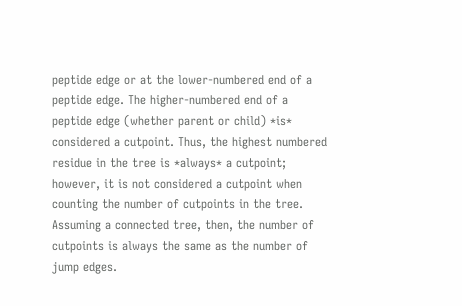peptide edge or at the lower-numbered end of a peptide edge. The higher-numbered end of a peptide edge (whether parent or child) *is* considered a cutpoint. Thus, the highest numbered residue in the tree is *always* a cutpoint; however, it is not considered a cutpoint when counting the number of cutpoints in the tree. Assuming a connected tree, then, the number of cutpoints is always the same as the number of jump edges.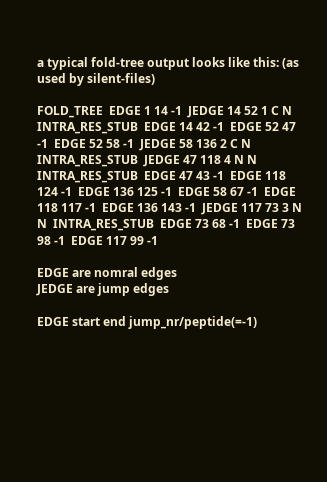a typical fold-tree output looks like this: (as used by silent-files)

FOLD_TREE  EDGE 1 14 -1  JEDGE 14 52 1 C N  INTRA_RES_STUB  EDGE 14 42 -1  EDGE 52 47 -1  EDGE 52 58 -1  JEDGE 58 136 2 C N  INTRA_RES_STUB  JEDGE 47 118 4 N N  INTRA_RES_STUB  EDGE 47 43 -1  EDGE 118 124 -1  EDGE 136 125 -1  EDGE 58 67 -1  EDGE 118 117 -1  EDGE 136 143 -1  JEDGE 117 73 3 N N  INTRA_RES_STUB  EDGE 73 68 -1  EDGE 73
98 -1  EDGE 117 99 -1

EDGE are nomral edges
JEDGE are jump edges

EDGE start end jump_nr/peptide(=-1)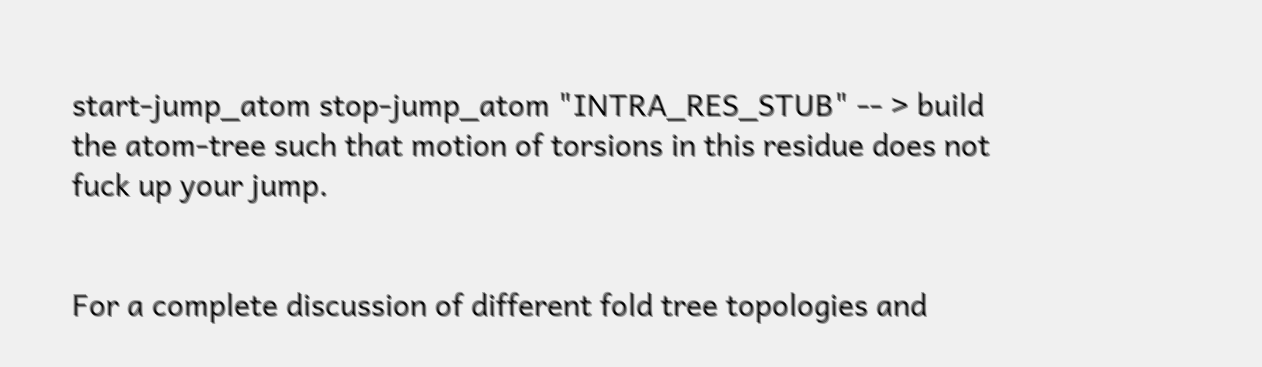start-jump_atom stop-jump_atom "INTRA_RES_STUB" -- > build the atom-tree such that motion of torsions in this residue does not
fuck up your jump.


For a complete discussion of different fold tree topologies and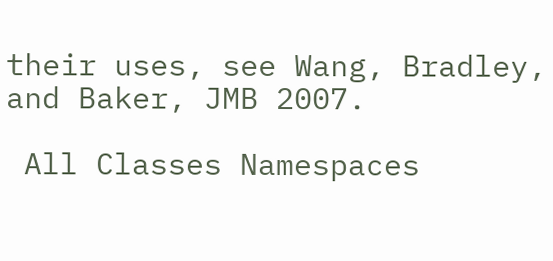their uses, see Wang, Bradley, and Baker, JMB 2007.

 All Classes Namespaces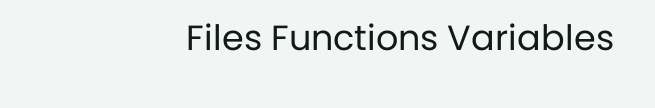Files Functions Variables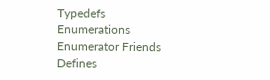Typedefs Enumerations Enumerator Friends Defines